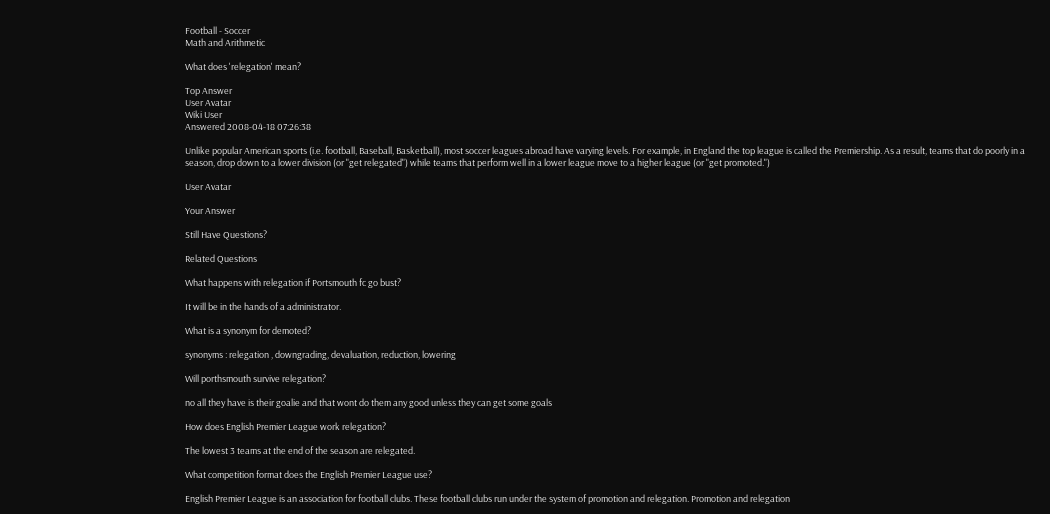Football - Soccer
Math and Arithmetic

What does 'relegation' mean?

Top Answer
User Avatar
Wiki User
Answered 2008-04-18 07:26:38

Unlike popular American sports (i.e. football, Baseball, Basketball), most soccer leagues abroad have varying levels. For example, in England the top league is called the Premiership. As a result, teams that do poorly in a season, drop down to a lower division (or "get relegated") while teams that perform well in a lower league move to a higher league (or "get promoted.")

User Avatar

Your Answer

Still Have Questions?

Related Questions

What happens with relegation if Portsmouth fc go bust?

It will be in the hands of a administrator.

What is a synonym for demoted?

synonyms : relegation , downgrading, devaluation, reduction, lowering

Will porthsmouth survive relegation?

no all they have is their goalie and that wont do them any good unless they can get some goals

How does English Premier League work relegation?

The lowest 3 teams at the end of the season are relegated.

What competition format does the English Premier League use?

English Premier League is an association for football clubs. These football clubs run under the system of promotion and relegation. Promotion and relegation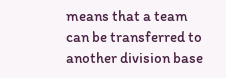means that a team can be transferred to another division base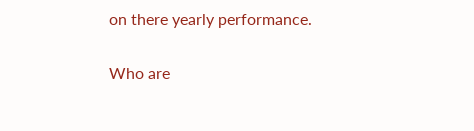on there yearly performance.

Who are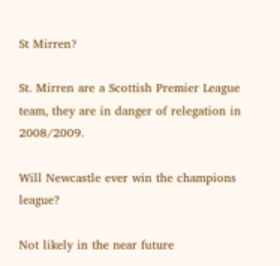St Mirren?

St. Mirren are a Scottish Premier League team, they are in danger of relegation in 2008/2009.

Will Newcastle ever win the champions league?

Not likely in the near future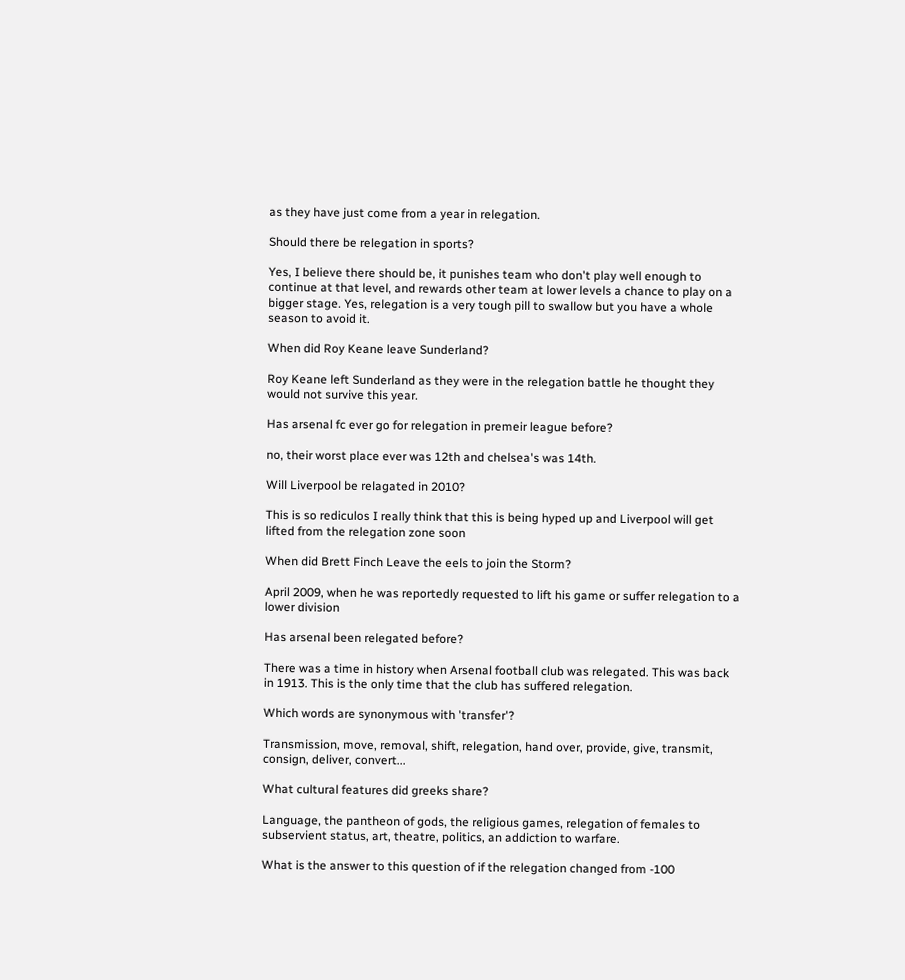as they have just come from a year in relegation.

Should there be relegation in sports?

Yes, I believe there should be, it punishes team who don't play well enough to continue at that level, and rewards other team at lower levels a chance to play on a bigger stage. Yes, relegation is a very tough pill to swallow but you have a whole season to avoid it.

When did Roy Keane leave Sunderland?

Roy Keane left Sunderland as they were in the relegation battle he thought they would not survive this year.

Has arsenal fc ever go for relegation in premeir league before?

no, their worst place ever was 12th and chelsea's was 14th.

Will Liverpool be relagated in 2010?

This is so rediculos I really think that this is being hyped up and Liverpool will get lifted from the relegation zone soon

When did Brett Finch Leave the eels to join the Storm?

April 2009, when he was reportedly requested to lift his game or suffer relegation to a lower division

Has arsenal been relegated before?

There was a time in history when Arsenal football club was relegated. This was back in 1913. This is the only time that the club has suffered relegation.

Which words are synonymous with 'transfer'?

Transmission, move, removal, shift, relegation, hand over, provide, give, transmit, consign, deliver, convert...

What cultural features did greeks share?

Language, the pantheon of gods, the religious games, relegation of females to subservient status, art, theatre, politics, an addiction to warfare.

What is the answer to this question of if the relegation changed from -100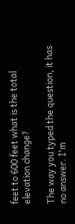feet to 600 feet what is the total elevation change?

The way you typed the question, it has no answer. I'm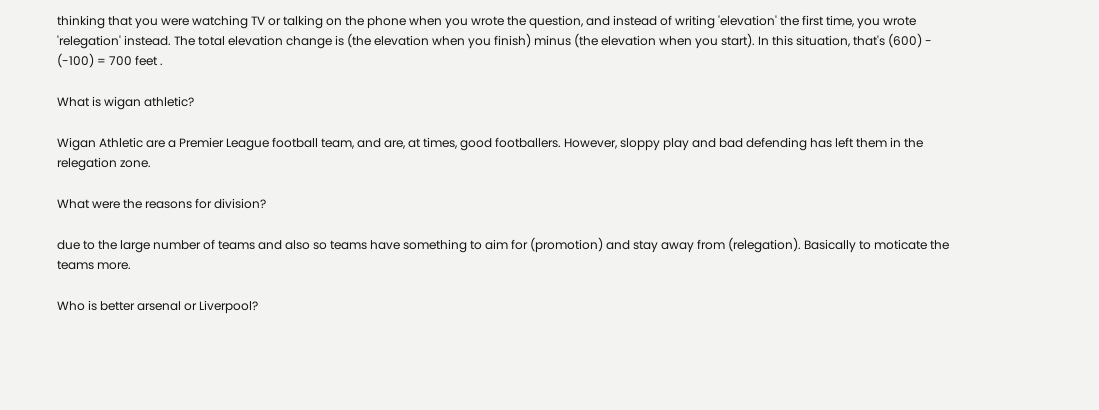thinking that you were watching TV or talking on the phone when you wrote the question, and instead of writing 'elevation' the first time, you wrote 'relegation' instead. The total elevation change is (the elevation when you finish) minus (the elevation when you start). In this situation, that's (600) - (-100) = 700 feet .

What is wigan athletic?

Wigan Athletic are a Premier League football team, and are, at times, good footballers. However, sloppy play and bad defending has left them in the relegation zone.

What were the reasons for division?

due to the large number of teams and also so teams have something to aim for (promotion) and stay away from (relegation). Basically to moticate the teams more.

Who is better arsenal or Liverpool?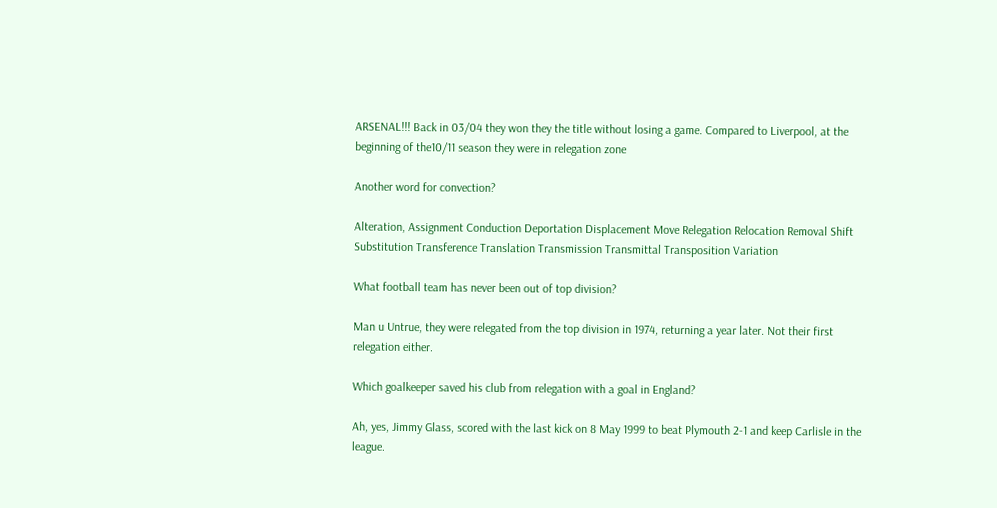ARSENAL!!! Back in 03/04 they won they the title without losing a game. Compared to Liverpool, at the beginning of the10/11 season they were in relegation zone

Another word for convection?

Alteration, Assignment Conduction Deportation Displacement Move Relegation Relocation Removal Shift Substitution Transference Translation Transmission Transmittal Transposition Variation

What football team has never been out of top division?

Man u Untrue, they were relegated from the top division in 1974, returning a year later. Not their first relegation either.

Which goalkeeper saved his club from relegation with a goal in England?

Ah, yes, Jimmy Glass, scored with the last kick on 8 May 1999 to beat Plymouth 2-1 and keep Carlisle in the league.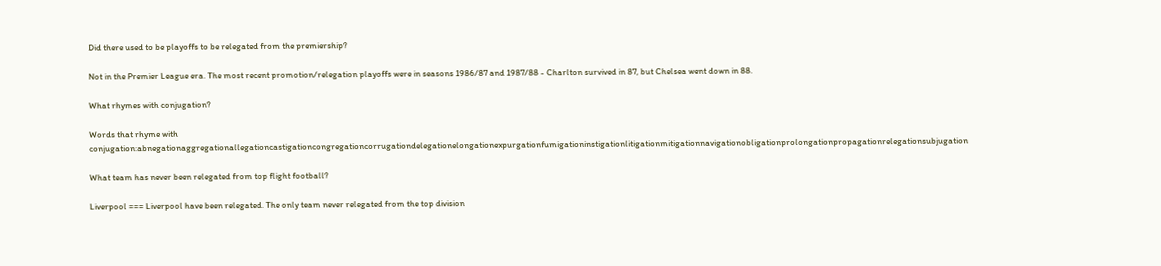Did there used to be playoffs to be relegated from the premiership?

Not in the Premier League era. The most recent promotion/relegation playoffs were in seasons 1986/87 and 1987/88 - Charlton survived in 87, but Chelsea went down in 88.

What rhymes with conjugation?

Words that rhyme with conjugation:abnegationaggregationallegationcastigationcongregationcorrugationdelegationelongationexpurgationfumigationinstigationlitigationmitigationnavigationobligationprolongationpropagationrelegationsubjugation

What team has never been relegated from top flight football?

Liverpool === Liverpool have been relegated. The only team never relegated from the top division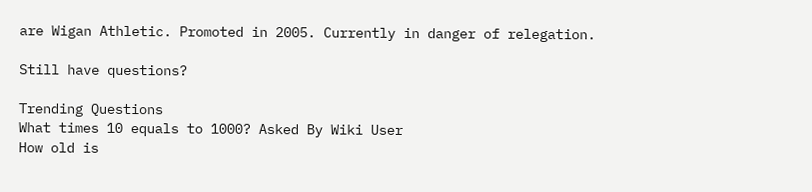are Wigan Athletic. Promoted in 2005. Currently in danger of relegation.

Still have questions?

Trending Questions
What times 10 equals to 1000? Asked By Wiki User
How old is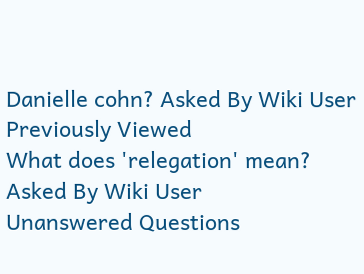Danielle cohn? Asked By Wiki User
Previously Viewed
What does 'relegation' mean? Asked By Wiki User
Unanswered Questions